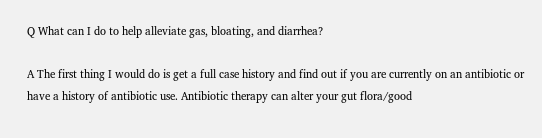Q What can I do to help alleviate gas, bloating, and diarrhea?

A The first thing I would do is get a full case history and find out if you are currently on an antibiotic or have a history of antibiotic use. Antibiotic therapy can alter your gut flora/good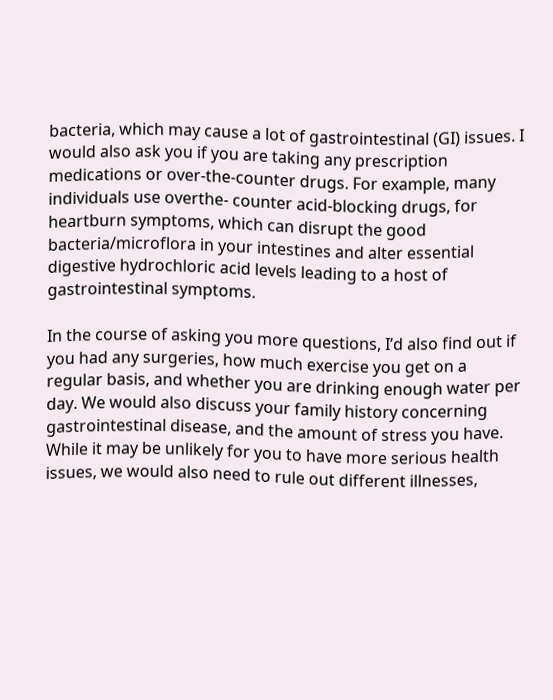bacteria, which may cause a lot of gastrointestinal (GI) issues. I would also ask you if you are taking any prescription medications or over-the-counter drugs. For example, many individuals use overthe- counter acid-blocking drugs, for heartburn symptoms, which can disrupt the good bacteria/microflora in your intestines and alter essential digestive hydrochloric acid levels leading to a host of gastrointestinal symptoms.

In the course of asking you more questions, I’d also find out if you had any surgeries, how much exercise you get on a regular basis, and whether you are drinking enough water per day. We would also discuss your family history concerning gastrointestinal disease, and the amount of stress you have. While it may be unlikely for you to have more serious health issues, we would also need to rule out different illnesses,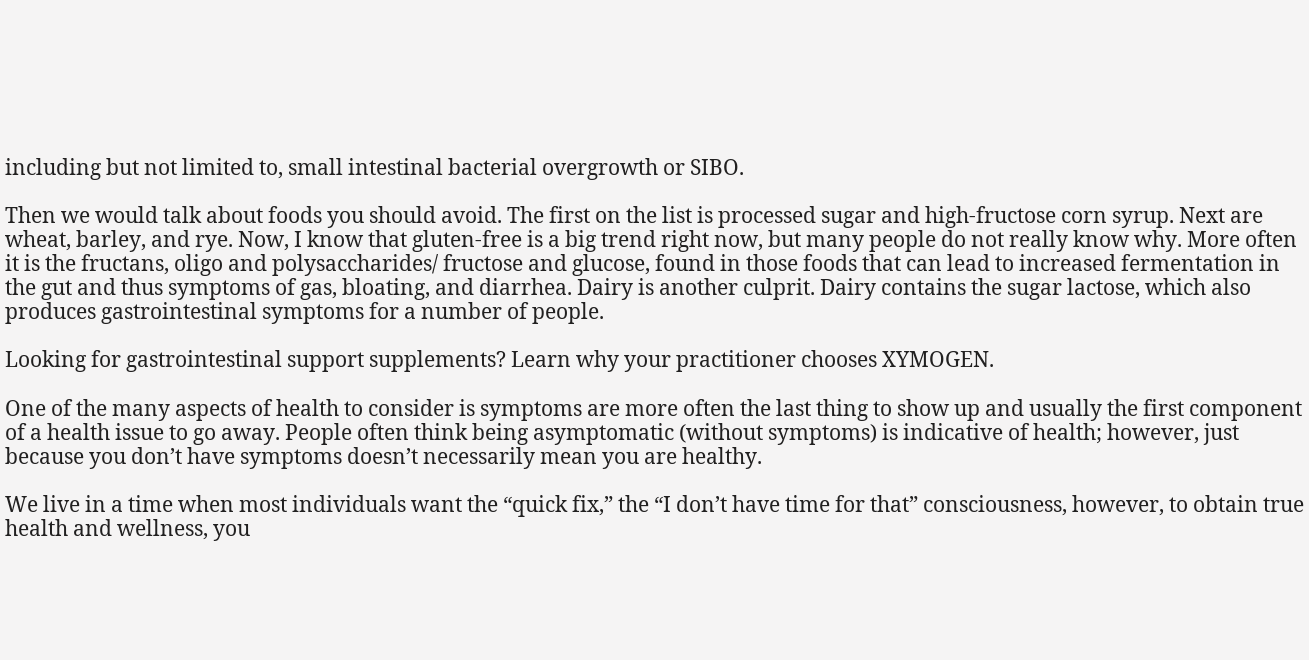including but not limited to, small intestinal bacterial overgrowth or SIBO.

Then we would talk about foods you should avoid. The first on the list is processed sugar and high-fructose corn syrup. Next are wheat, barley, and rye. Now, I know that gluten-free is a big trend right now, but many people do not really know why. More often it is the fructans, oligo and polysaccharides/ fructose and glucose, found in those foods that can lead to increased fermentation in the gut and thus symptoms of gas, bloating, and diarrhea. Dairy is another culprit. Dairy contains the sugar lactose, which also produces gastrointestinal symptoms for a number of people.

Looking for gastrointestinal support supplements? Learn why your practitioner chooses XYMOGEN.

One of the many aspects of health to consider is symptoms are more often the last thing to show up and usually the first component of a health issue to go away. People often think being asymptomatic (without symptoms) is indicative of health; however, just because you don’t have symptoms doesn’t necessarily mean you are healthy.

We live in a time when most individuals want the “quick fix,” the “I don’t have time for that” consciousness, however, to obtain true health and wellness, you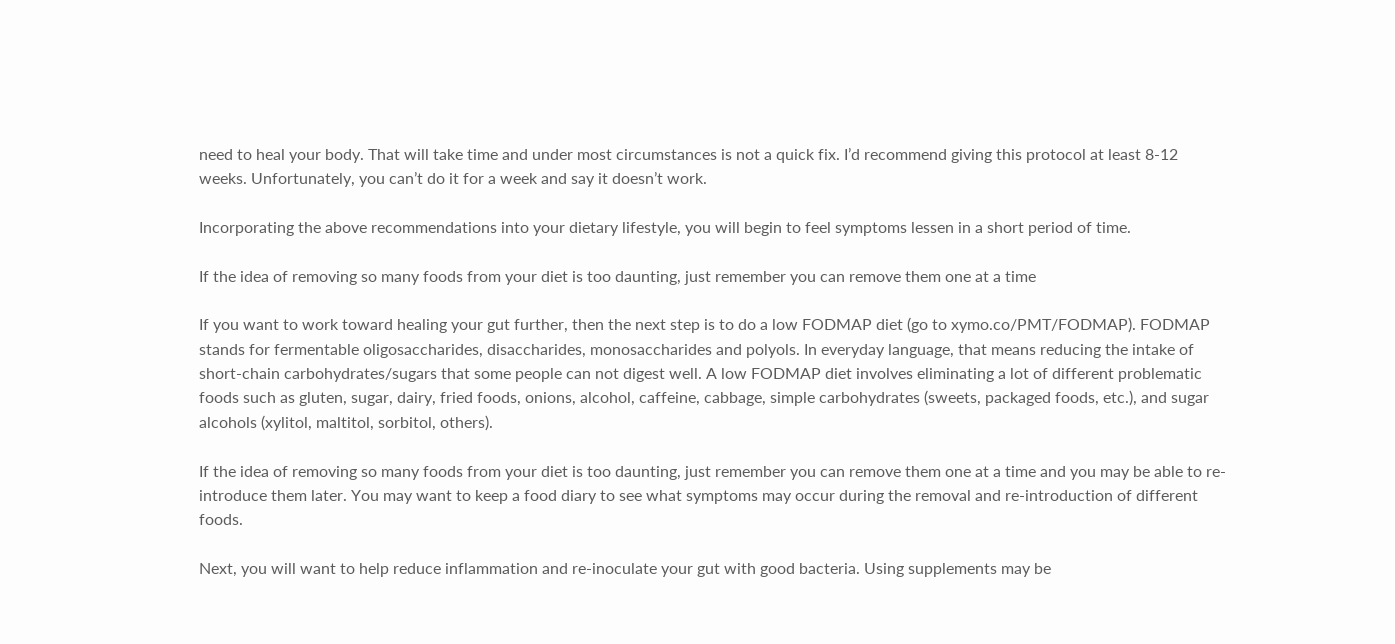need to heal your body. That will take time and under most circumstances is not a quick fix. I’d recommend giving this protocol at least 8-12 weeks. Unfortunately, you can’t do it for a week and say it doesn’t work.

Incorporating the above recommendations into your dietary lifestyle, you will begin to feel symptoms lessen in a short period of time.

If the idea of removing so many foods from your diet is too daunting, just remember you can remove them one at a time

If you want to work toward healing your gut further, then the next step is to do a low FODMAP diet (go to xymo.co/PMT/FODMAP). FODMAP stands for fermentable oligosaccharides, disaccharides, monosaccharides and polyols. In everyday language, that means reducing the intake of short-chain carbohydrates/sugars that some people can not digest well. A low FODMAP diet involves eliminating a lot of different problematic foods such as gluten, sugar, dairy, fried foods, onions, alcohol, caffeine, cabbage, simple carbohydrates (sweets, packaged foods, etc.), and sugar alcohols (xylitol, maltitol, sorbitol, others).

If the idea of removing so many foods from your diet is too daunting, just remember you can remove them one at a time and you may be able to re-introduce them later. You may want to keep a food diary to see what symptoms may occur during the removal and re-introduction of different foods.

Next, you will want to help reduce inflammation and re-inoculate your gut with good bacteria. Using supplements may be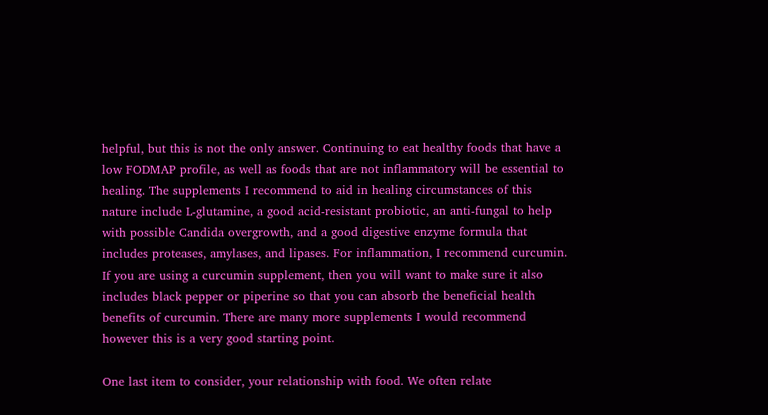helpful, but this is not the only answer. Continuing to eat healthy foods that have a low FODMAP profile, as well as foods that are not inflammatory will be essential to healing. The supplements I recommend to aid in healing circumstances of this nature include L-glutamine, a good acid-resistant probiotic, an anti-fungal to help with possible Candida overgrowth, and a good digestive enzyme formula that includes proteases, amylases, and lipases. For inflammation, I recommend curcumin. If you are using a curcumin supplement, then you will want to make sure it also includes black pepper or piperine so that you can absorb the beneficial health benefits of curcumin. There are many more supplements I would recommend however this is a very good starting point.

One last item to consider, your relationship with food. We often relate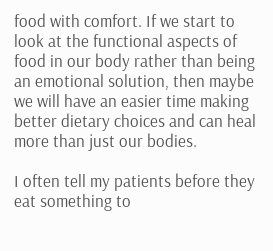food with comfort. If we start to look at the functional aspects of food in our body rather than being an emotional solution, then maybe we will have an easier time making better dietary choices and can heal more than just our bodies.

I often tell my patients before they eat something to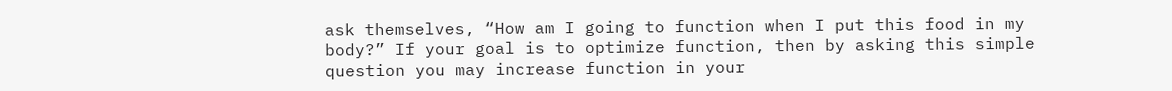ask themselves, “How am I going to function when I put this food in my body?” If your goal is to optimize function, then by asking this simple question you may increase function in your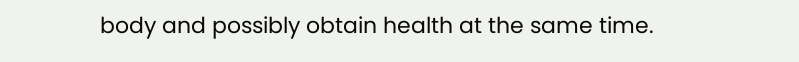body and possibly obtain health at the same time.